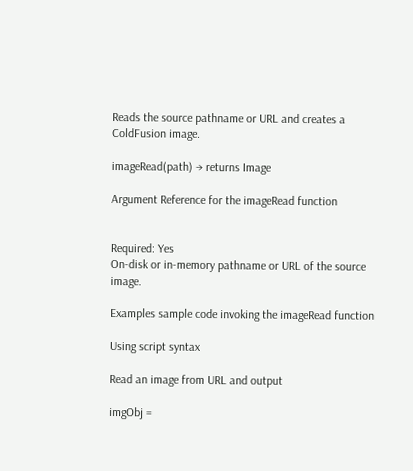Reads the source pathname or URL and creates a ColdFusion image.

imageRead(path) → returns Image

Argument Reference for the imageRead function


Required: Yes
On-disk or in-memory pathname or URL of the source image.

Examples sample code invoking the imageRead function

Using script syntax

Read an image from URL and output

imgObj =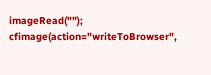imageRead("");
cfimage(action="writeToBrowser",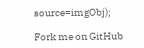source=imgObj);

Fork me on GitHub